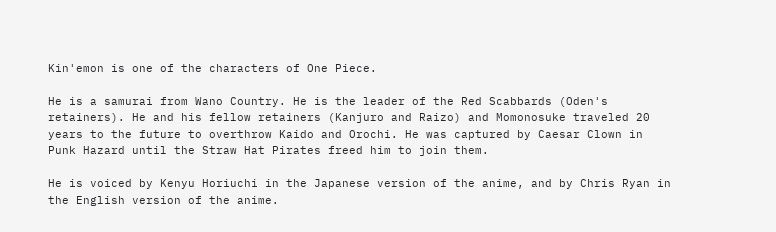Kin'emon is one of the characters of One Piece.

He is a samurai from Wano Country. He is the leader of the Red Scabbards (Oden's retainers). He and his fellow retainers (Kanjuro and Raizo) and Momonosuke traveled 20 years to the future to overthrow Kaido and Orochi. He was captured by Caesar Clown in Punk Hazard until the Straw Hat Pirates freed him to join them.

He is voiced by Kenyu Horiuchi in the Japanese version of the anime, and by Chris Ryan in the English version of the anime.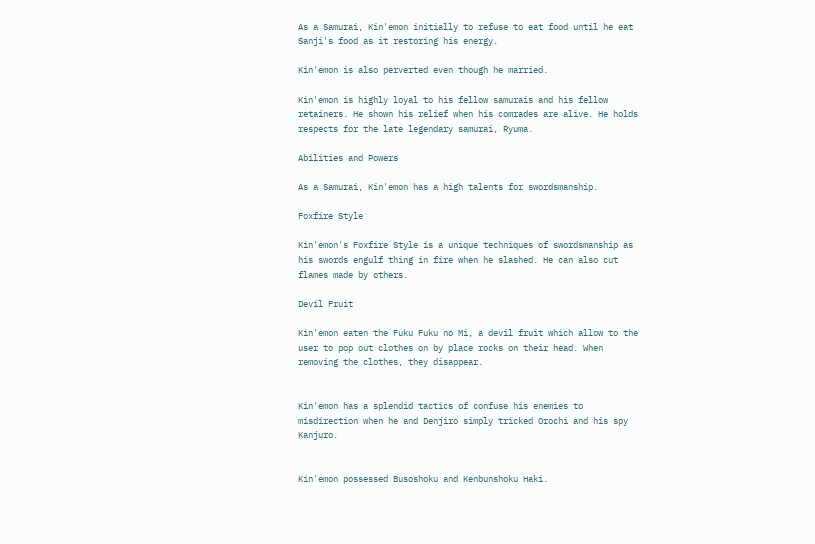As a Samurai, Kin'emon initially to refuse to eat food until he eat Sanji's food as it restoring his energy.

Kin'emon is also perverted even though he married.

Kin'emon is highly loyal to his fellow samurais and his fellow retainers. He shown his relief when his comrades are alive. He holds respects for the late legendary samurai, Ryuma.

Abilities and Powers

As a Samurai, Kin'emon has a high talents for swordsmanship.

Foxfire Style

Kin'emon's Foxfire Style is a unique techniques of swordsmanship as his swords engulf thing in fire when he slashed. He can also cut flames made by others.

Devil Fruit

Kin'emon eaten the Fuku Fuku no Mi, a devil fruit which allow to the user to pop out clothes on by place rocks on their head. When removing the clothes, they disappear.


Kin'emon has a splendid tactics of confuse his enemies to misdirection when he and Denjiro simply tricked Orochi and his spy Kanjuro.


Kin'emon possessed Busoshoku and Kenbunshoku Haki.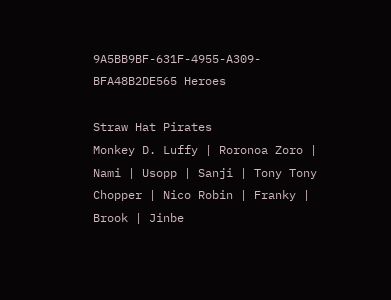9A5BB9BF-631F-4955-A309-BFA48B2DE565 Heroes

Straw Hat Pirates
Monkey D. Luffy | Roronoa Zoro | Nami | Usopp | Sanji | Tony Tony Chopper | Nico Robin | Franky | Brook | Jinbe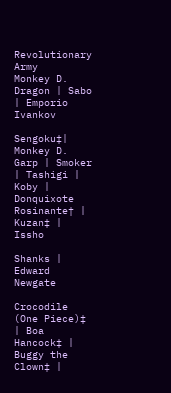Revolutionary Army
Monkey D. Dragon | Sabo | Emporio Ivankov

Sengoku‡| Monkey D. Garp | Smoker | Tashigi | Koby | Donquixote Rosinante† | Kuzan‡ | Issho

Shanks | Edward Newgate

Crocodile (One Piece)‡ | Boa Hancock‡ | Buggy the Clown‡ |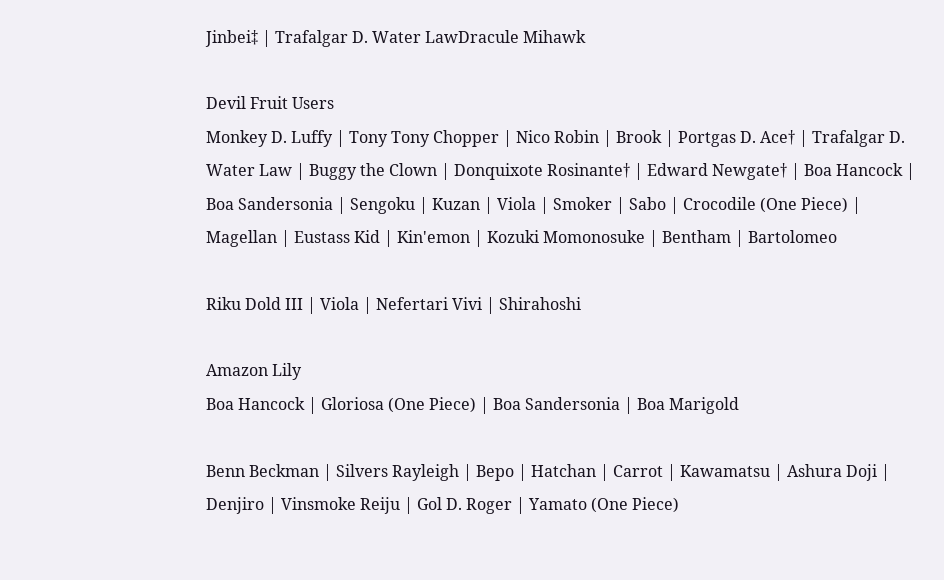Jinbei‡ | Trafalgar D. Water LawDracule Mihawk

Devil Fruit Users
Monkey D. Luffy | Tony Tony Chopper | Nico Robin | Brook | Portgas D. Ace† | Trafalgar D. Water Law | Buggy the Clown | Donquixote Rosinante† | Edward Newgate† | Boa Hancock | Boa Sandersonia | Sengoku | Kuzan | Viola | Smoker | Sabo | Crocodile (One Piece) | Magellan | Eustass Kid | Kin'emon | Kozuki Momonosuke | Bentham | Bartolomeo

Riku Dold III | Viola | Nefertari Vivi | Shirahoshi

Amazon Lily
Boa Hancock | Gloriosa (One Piece) | Boa Sandersonia | Boa Marigold

Benn Beckman | Silvers Rayleigh | Bepo | Hatchan | Carrot | Kawamatsu | Ashura Doji | Denjiro | Vinsmoke Reiju | Gol D. Roger | Yamato (One Piece)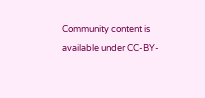Community content is available under CC-BY-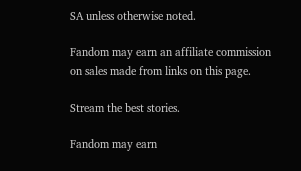SA unless otherwise noted.

Fandom may earn an affiliate commission on sales made from links on this page.

Stream the best stories.

Fandom may earn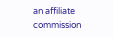an affiliate commission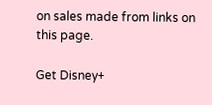on sales made from links on this page.

Get Disney+